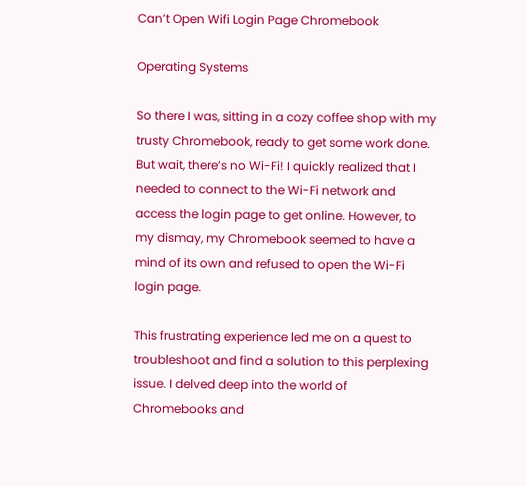Can’t Open Wifi Login Page Chromebook

Operating Systems

So there I was, sitting in a cozy coffee shop with my trusty Chromebook, ready to get some work done. But wait, there’s no Wi-Fi! I quickly realized that I needed to connect to the Wi-Fi network and access the login page to get online. However, to my dismay, my Chromebook seemed to have a mind of its own and refused to open the Wi-Fi login page.

This frustrating experience led me on a quest to troubleshoot and find a solution to this perplexing issue. I delved deep into the world of Chromebooks and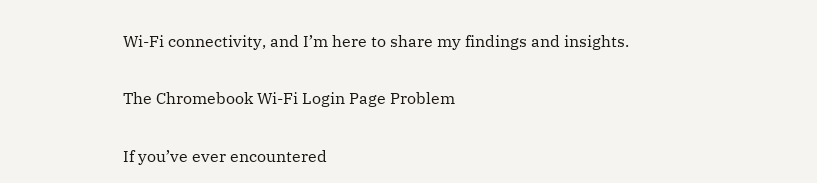Wi-Fi connectivity, and I’m here to share my findings and insights.

The Chromebook Wi-Fi Login Page Problem

If you’ve ever encountered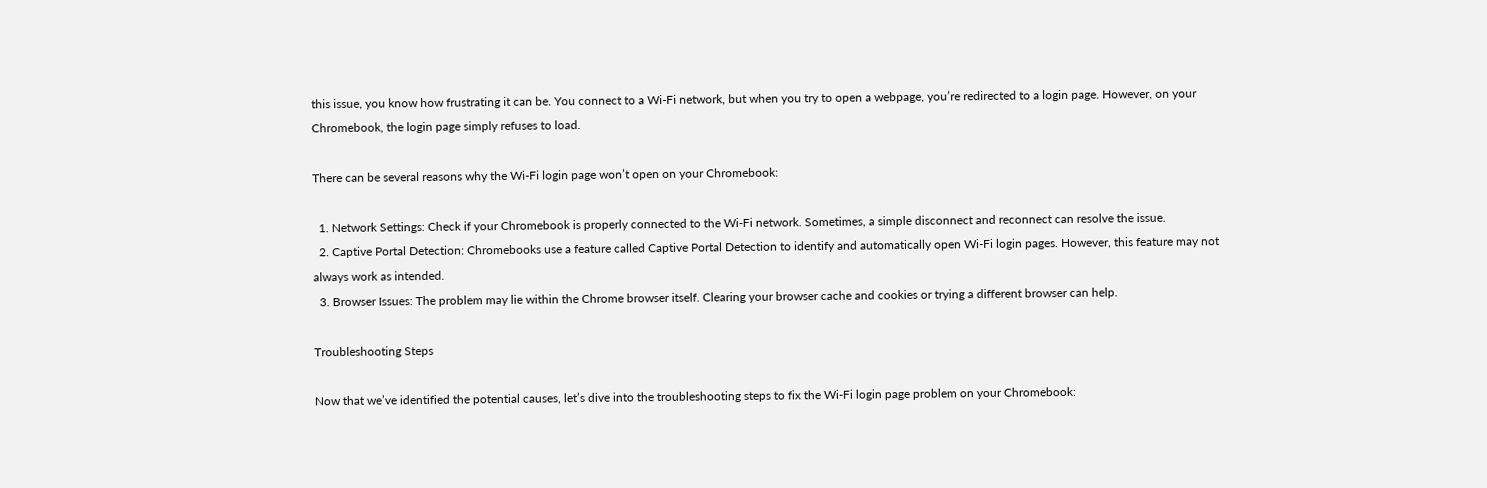this issue, you know how frustrating it can be. You connect to a Wi-Fi network, but when you try to open a webpage, you’re redirected to a login page. However, on your Chromebook, the login page simply refuses to load.

There can be several reasons why the Wi-Fi login page won’t open on your Chromebook:

  1. Network Settings: Check if your Chromebook is properly connected to the Wi-Fi network. Sometimes, a simple disconnect and reconnect can resolve the issue.
  2. Captive Portal Detection: Chromebooks use a feature called Captive Portal Detection to identify and automatically open Wi-Fi login pages. However, this feature may not always work as intended.
  3. Browser Issues: The problem may lie within the Chrome browser itself. Clearing your browser cache and cookies or trying a different browser can help.

Troubleshooting Steps

Now that we’ve identified the potential causes, let’s dive into the troubleshooting steps to fix the Wi-Fi login page problem on your Chromebook: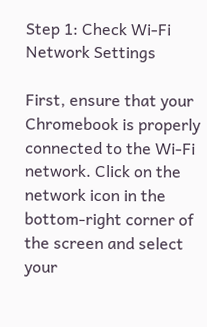Step 1: Check Wi-Fi Network Settings

First, ensure that your Chromebook is properly connected to the Wi-Fi network. Click on the network icon in the bottom-right corner of the screen and select your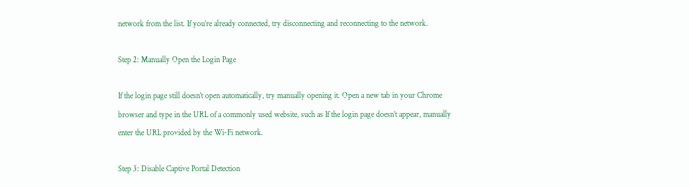network from the list. If you’re already connected, try disconnecting and reconnecting to the network.

Step 2: Manually Open the Login Page

If the login page still doesn’t open automatically, try manually opening it. Open a new tab in your Chrome browser and type in the URL of a commonly used website, such as If the login page doesn’t appear, manually enter the URL provided by the Wi-Fi network.

Step 3: Disable Captive Portal Detection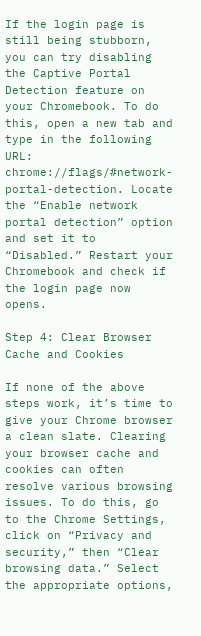If the login page is still being stubborn, you can try disabling the Captive Portal Detection feature on your Chromebook. To do this, open a new tab and type in the following URL: chrome://flags/#network-portal-detection. Locate the “Enable network portal detection” option and set it to “Disabled.” Restart your Chromebook and check if the login page now opens.

Step 4: Clear Browser Cache and Cookies

If none of the above steps work, it’s time to give your Chrome browser a clean slate. Clearing your browser cache and cookies can often resolve various browsing issues. To do this, go to the Chrome Settings, click on “Privacy and security,” then “Clear browsing data.” Select the appropriate options,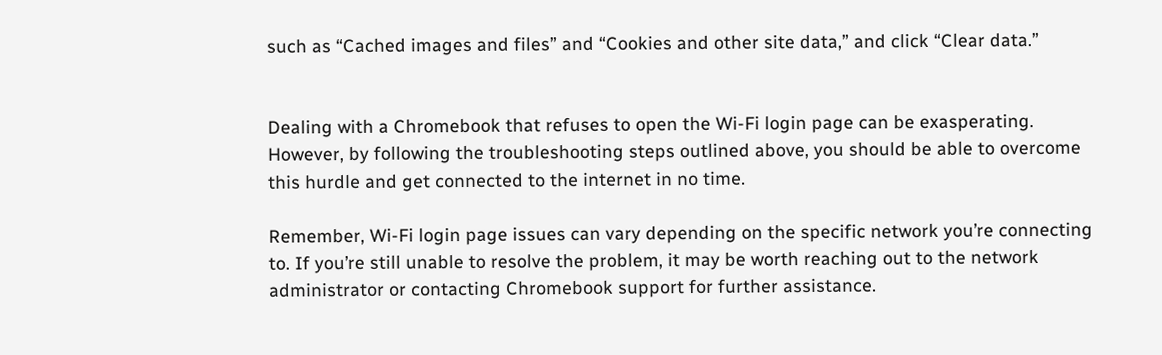such as “Cached images and files” and “Cookies and other site data,” and click “Clear data.”


Dealing with a Chromebook that refuses to open the Wi-Fi login page can be exasperating. However, by following the troubleshooting steps outlined above, you should be able to overcome this hurdle and get connected to the internet in no time.

Remember, Wi-Fi login page issues can vary depending on the specific network you’re connecting to. If you’re still unable to resolve the problem, it may be worth reaching out to the network administrator or contacting Chromebook support for further assistance.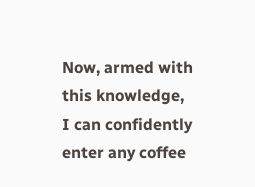Now, armed with this knowledge, I can confidently enter any coffee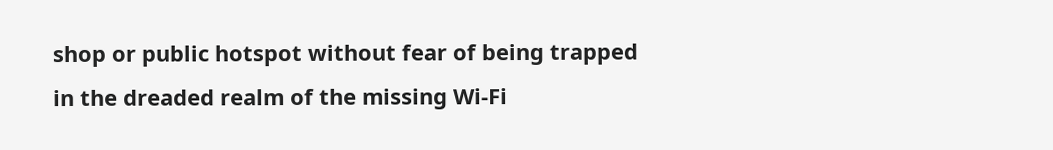shop or public hotspot without fear of being trapped in the dreaded realm of the missing Wi-Fi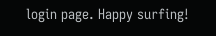login page. Happy surfing!